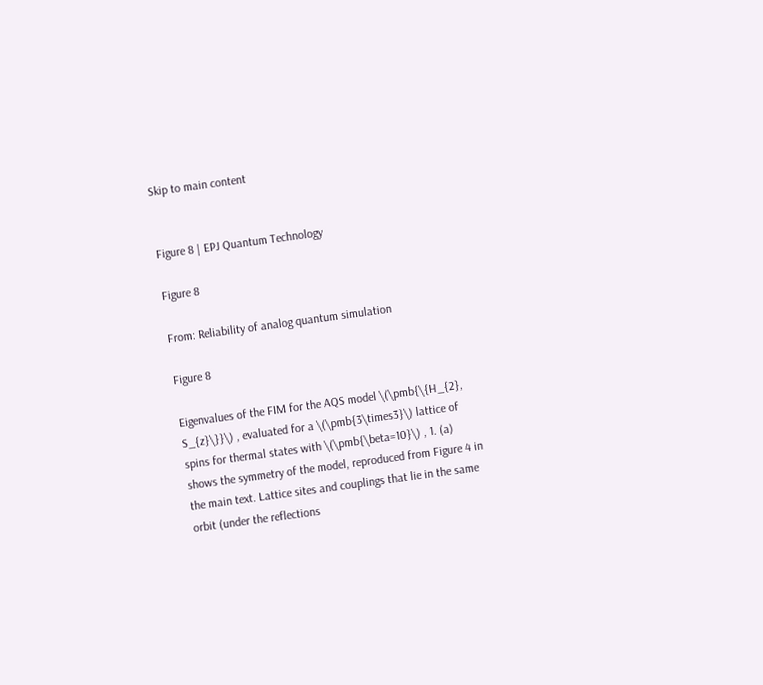Skip to main content


Figure 8 | EPJ Quantum Technology

Figure 8

From: Reliability of analog quantum simulation

Figure 8

Eigenvalues of the FIM for the AQS model \(\pmb{\{H_{2}, S_{z}\}}\) , evaluated for a \(\pmb{3\times3}\) lattice of spins for thermal states with \(\pmb{\beta=10}\) , 1. (a) shows the symmetry of the model, reproduced from Figure 4 in the main text. Lattice sites and couplings that lie in the same orbit (under the reflections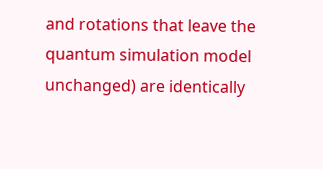and rotations that leave the quantum simulation model unchanged) are identically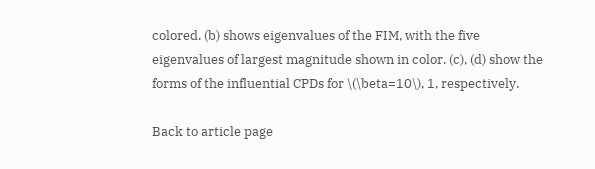colored. (b) shows eigenvalues of the FIM, with the five eigenvalues of largest magnitude shown in color. (c), (d) show the forms of the influential CPDs for \(\beta=10\), 1, respectively.

Back to article page